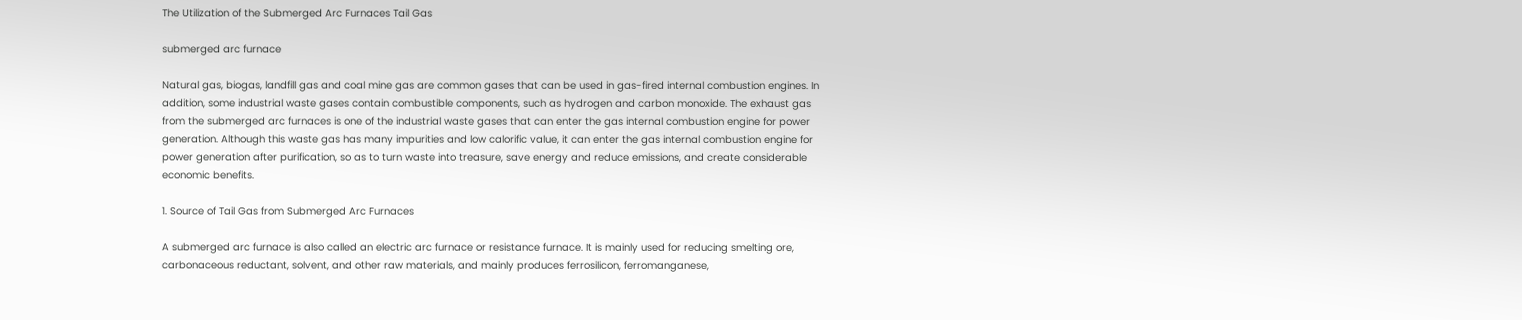The Utilization of the Submerged Arc Furnaces Tail Gas

submerged arc furnace

Natural gas, biogas, landfill gas and coal mine gas are common gases that can be used in gas-fired internal combustion engines. In addition, some industrial waste gases contain combustible components, such as hydrogen and carbon monoxide. The exhaust gas from the submerged arc furnaces is one of the industrial waste gases that can enter the gas internal combustion engine for power generation. Although this waste gas has many impurities and low calorific value, it can enter the gas internal combustion engine for power generation after purification, so as to turn waste into treasure, save energy and reduce emissions, and create considerable economic benefits.

1. Source of Tail Gas from Submerged Arc Furnaces

A submerged arc furnace is also called an electric arc furnace or resistance furnace. It is mainly used for reducing smelting ore, carbonaceous reductant, solvent, and other raw materials, and mainly produces ferrosilicon, ferromanganese,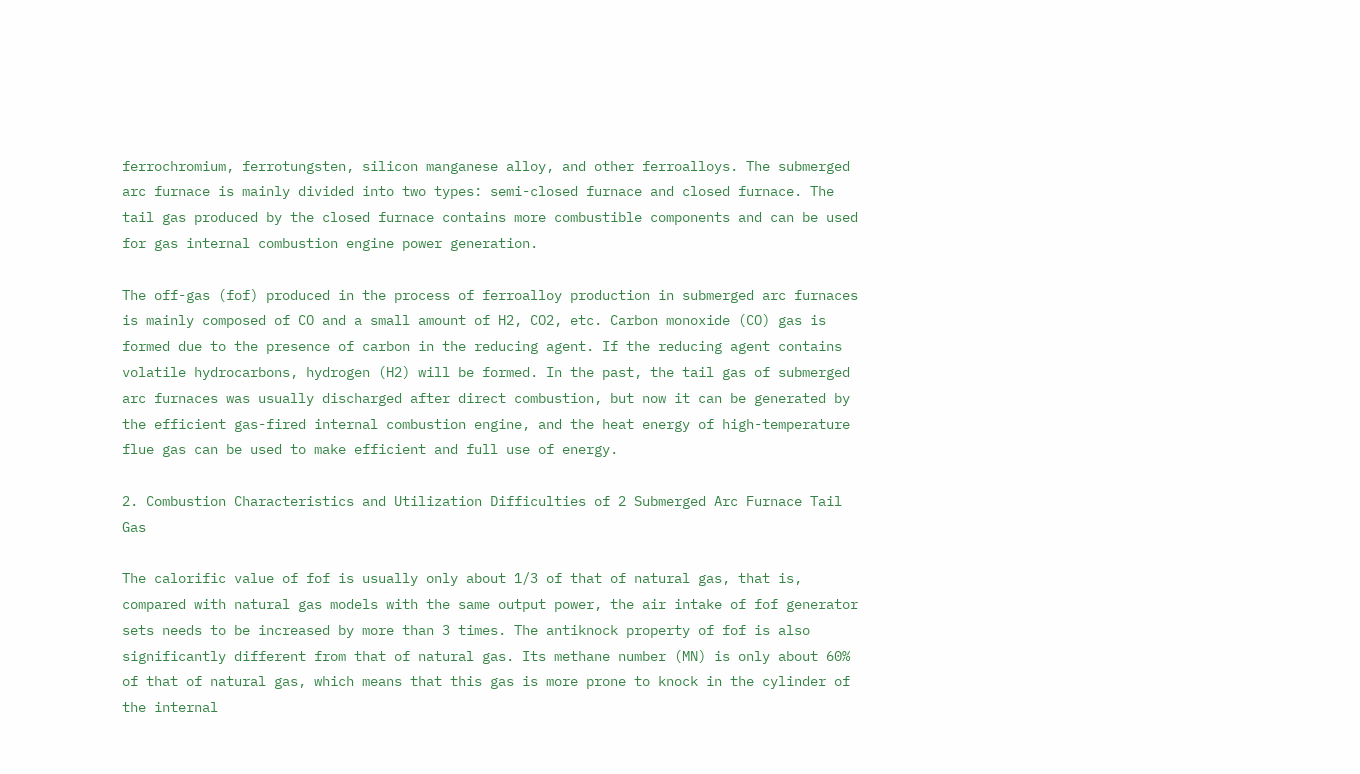ferrochromium, ferrotungsten, silicon manganese alloy, and other ferroalloys. The submerged arc furnace is mainly divided into two types: semi-closed furnace and closed furnace. The tail gas produced by the closed furnace contains more combustible components and can be used for gas internal combustion engine power generation.

The off-gas (fof) produced in the process of ferroalloy production in submerged arc furnaces is mainly composed of CO and a small amount of H2, CO2, etc. Carbon monoxide (CO) gas is formed due to the presence of carbon in the reducing agent. If the reducing agent contains volatile hydrocarbons, hydrogen (H2) will be formed. In the past, the tail gas of submerged arc furnaces was usually discharged after direct combustion, but now it can be generated by the efficient gas-fired internal combustion engine, and the heat energy of high-temperature flue gas can be used to make efficient and full use of energy.

2. Combustion Characteristics and Utilization Difficulties of 2 Submerged Arc Furnace Tail Gas

The calorific value of fof is usually only about 1/3 of that of natural gas, that is, compared with natural gas models with the same output power, the air intake of fof generator sets needs to be increased by more than 3 times. The antiknock property of fof is also significantly different from that of natural gas. Its methane number (MN) is only about 60% of that of natural gas, which means that this gas is more prone to knock in the cylinder of the internal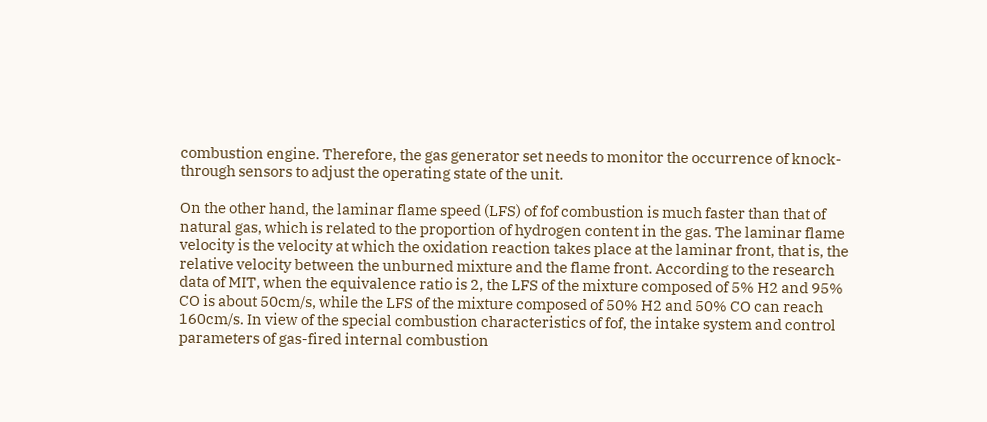combustion engine. Therefore, the gas generator set needs to monitor the occurrence of knock-through sensors to adjust the operating state of the unit.

On the other hand, the laminar flame speed (LFS) of fof combustion is much faster than that of natural gas, which is related to the proportion of hydrogen content in the gas. The laminar flame velocity is the velocity at which the oxidation reaction takes place at the laminar front, that is, the relative velocity between the unburned mixture and the flame front. According to the research data of MIT, when the equivalence ratio is 2, the LFS of the mixture composed of 5% H2 and 95% CO is about 50cm/s, while the LFS of the mixture composed of 50% H2 and 50% CO can reach 160cm/s. In view of the special combustion characteristics of fof, the intake system and control parameters of gas-fired internal combustion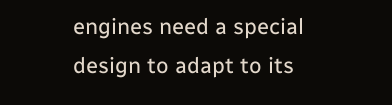engines need a special design to adapt to its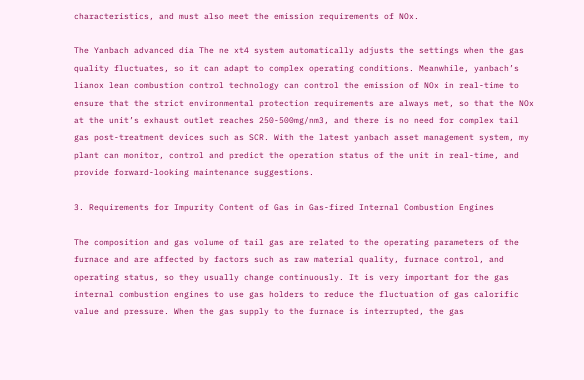characteristics, and must also meet the emission requirements of NOx.

The Yanbach advanced dia The ne xt4 system automatically adjusts the settings when the gas quality fluctuates, so it can adapt to complex operating conditions. Meanwhile, yanbach’s lianox lean combustion control technology can control the emission of NOx in real-time to ensure that the strict environmental protection requirements are always met, so that the NOx at the unit’s exhaust outlet reaches 250-500mg/nm3, and there is no need for complex tail gas post-treatment devices such as SCR. With the latest yanbach asset management system, my plant can monitor, control and predict the operation status of the unit in real-time, and provide forward-looking maintenance suggestions.

3. Requirements for Impurity Content of Gas in Gas-fired Internal Combustion Engines

The composition and gas volume of tail gas are related to the operating parameters of the furnace and are affected by factors such as raw material quality, furnace control, and operating status, so they usually change continuously. It is very important for the gas internal combustion engines to use gas holders to reduce the fluctuation of gas calorific value and pressure. When the gas supply to the furnace is interrupted, the gas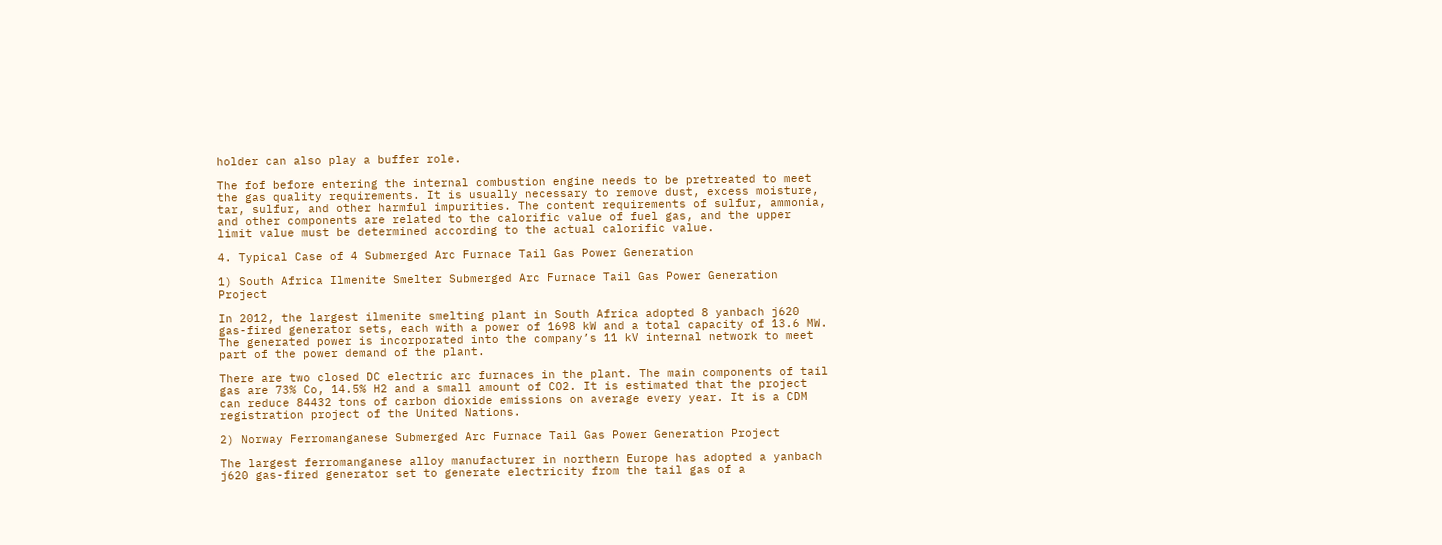holder can also play a buffer role.

The fof before entering the internal combustion engine needs to be pretreated to meet the gas quality requirements. It is usually necessary to remove dust, excess moisture, tar, sulfur, and other harmful impurities. The content requirements of sulfur, ammonia, and other components are related to the calorific value of fuel gas, and the upper limit value must be determined according to the actual calorific value.

4. Typical Case of 4 Submerged Arc Furnace Tail Gas Power Generation

1) South Africa Ilmenite Smelter Submerged Arc Furnace Tail Gas Power Generation Project

In 2012, the largest ilmenite smelting plant in South Africa adopted 8 yanbach j620 gas-fired generator sets, each with a power of 1698 kW and a total capacity of 13.6 MW. The generated power is incorporated into the company’s 11 kV internal network to meet part of the power demand of the plant.

There are two closed DC electric arc furnaces in the plant. The main components of tail gas are 73% Co, 14.5% H2 and a small amount of CO2. It is estimated that the project can reduce 84432 tons of carbon dioxide emissions on average every year. It is a CDM registration project of the United Nations.

2) Norway Ferromanganese Submerged Arc Furnace Tail Gas Power Generation Project

The largest ferromanganese alloy manufacturer in northern Europe has adopted a yanbach j620 gas-fired generator set to generate electricity from the tail gas of a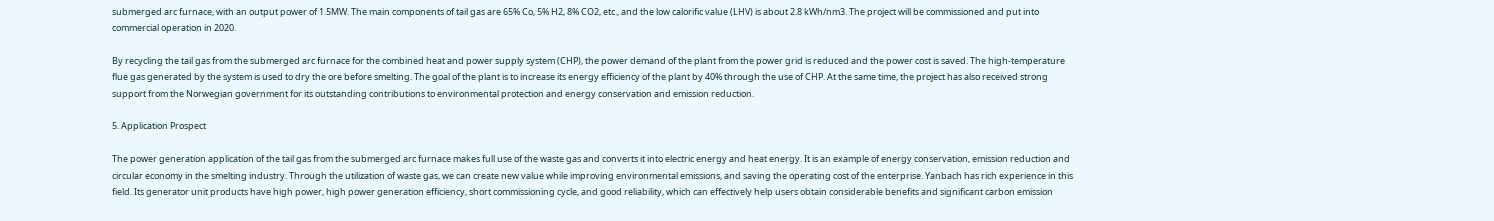submerged arc furnace, with an output power of 1.5MW. The main components of tail gas are 65% Co, 5% H2, 8% CO2, etc., and the low calorific value (LHV) is about 2.8 kWh/nm3. The project will be commissioned and put into commercial operation in 2020.

By recycling the tail gas from the submerged arc furnace for the combined heat and power supply system (CHP), the power demand of the plant from the power grid is reduced and the power cost is saved. The high-temperature flue gas generated by the system is used to dry the ore before smelting. The goal of the plant is to increase its energy efficiency of the plant by 40% through the use of CHP. At the same time, the project has also received strong support from the Norwegian government for its outstanding contributions to environmental protection and energy conservation and emission reduction.

5. Application Prospect

The power generation application of the tail gas from the submerged arc furnace makes full use of the waste gas and converts it into electric energy and heat energy. It is an example of energy conservation, emission reduction and circular economy in the smelting industry. Through the utilization of waste gas, we can create new value while improving environmental emissions, and saving the operating cost of the enterprise. Yanbach has rich experience in this field. Its generator unit products have high power, high power generation efficiency, short commissioning cycle, and good reliability, which can effectively help users obtain considerable benefits and significant carbon emission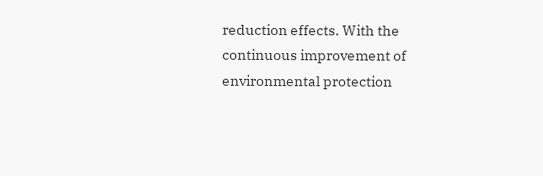reduction effects. With the continuous improvement of environmental protection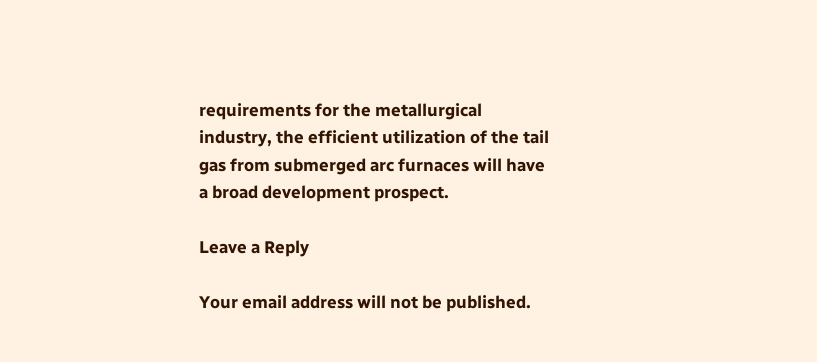requirements for the metallurgical industry, the efficient utilization of the tail gas from submerged arc furnaces will have a broad development prospect.

Leave a Reply

Your email address will not be published.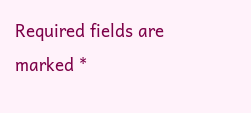Required fields are marked *